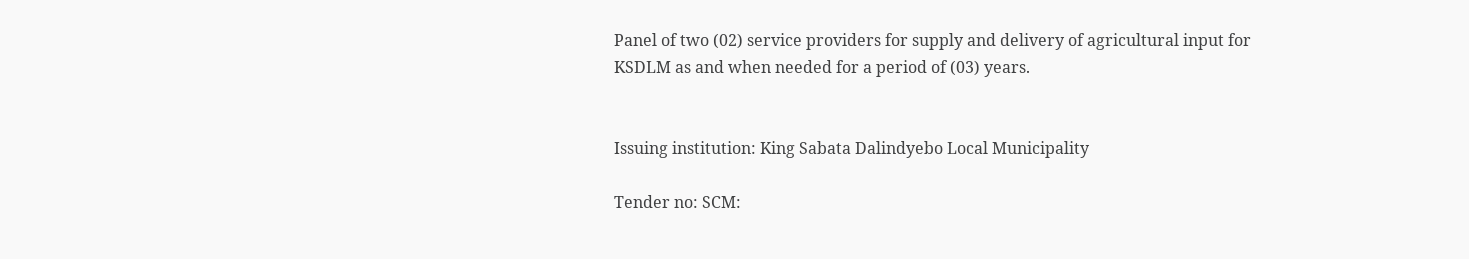Panel of two (02) service providers for supply and delivery of agricultural input for KSDLM as and when needed for a period of (03) years.


Issuing institution: King Sabata Dalindyebo Local Municipality

Tender no: SCM: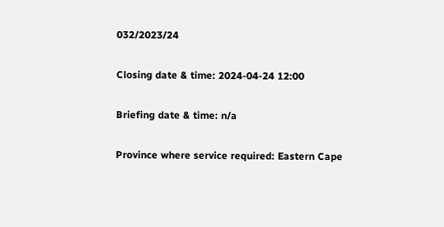032/2023/24

Closing date & time: 2024-04-24 12:00

Briefing date & time: n/a

Province where service required: Eastern Cape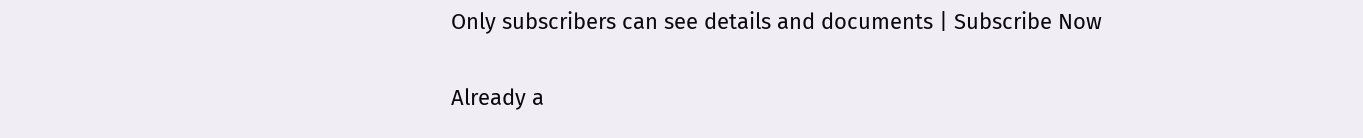Only subscribers can see details and documents | Subscribe Now

Already a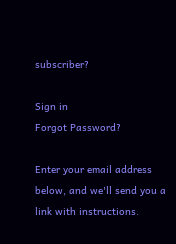subscriber?

Sign in
Forgot Password?

Enter your email address below, and we'll send you a link with instructions.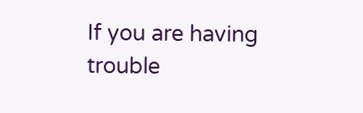If you are having trouble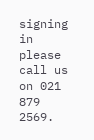signing in please call us on 021 879 2569.